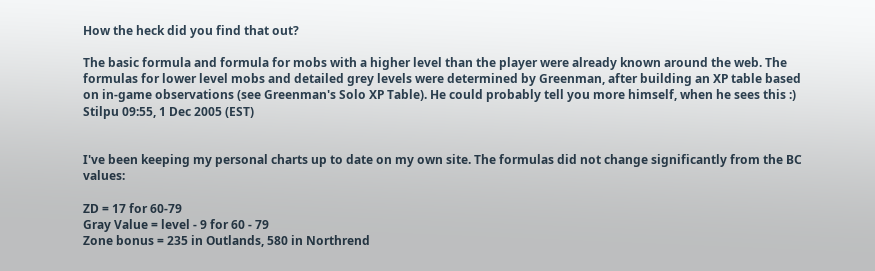How the heck did you find that out?

The basic formula and formula for mobs with a higher level than the player were already known around the web. The formulas for lower level mobs and detailed grey levels were determined by Greenman, after building an XP table based on in-game observations (see Greenman's Solo XP Table). He could probably tell you more himself, when he sees this :) Stilpu 09:55, 1 Dec 2005 (EST)


I've been keeping my personal charts up to date on my own site. The formulas did not change significantly from the BC values:

ZD = 17 for 60-79
Gray Value = level - 9 for 60 - 79
Zone bonus = 235 in Outlands, 580 in Northrend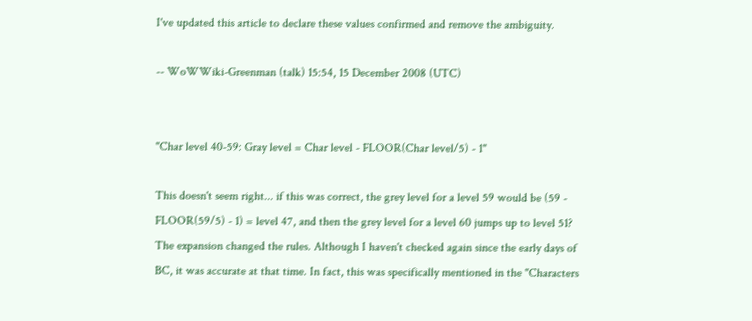I've updated this article to declare these values confirmed and remove the ambiguity.

-- WoWWiki-Greenman (talk) 15:54, 15 December 2008 (UTC)


"Char level 40-59: Gray level = Char level - FLOOR(Char level/5) - 1"

This doesn't seem right... if this was correct, the grey level for a level 59 would be (59 - FLOOR(59/5) - 1) = level 47, and then the grey level for a level 60 jumps up to level 51?
The expansion changed the rules. Although I haven't checked again since the early days of BC, it was accurate at that time. In fact, this was specifically mentioned in the "Characters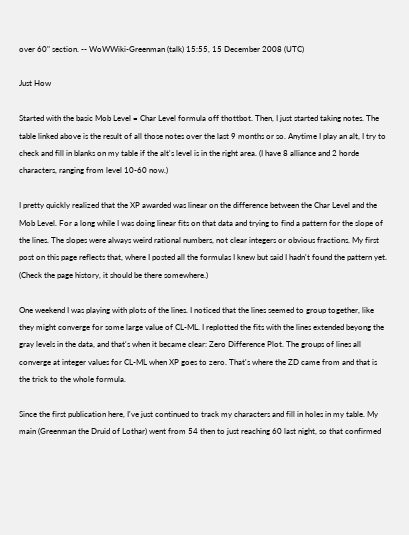over 60" section. -- WoWWiki-Greenman (talk) 15:55, 15 December 2008 (UTC)

Just How

Started with the basic Mob Level = Char Level formula off thottbot. Then, I just started taking notes. The table linked above is the result of all those notes over the last 9 months or so. Anytime I play an alt, I try to check and fill in blanks on my table if the alt's level is in the right area. (I have 8 alliance and 2 horde characters, ranging from level 10-60 now.)

I pretty quickly realized that the XP awarded was linear on the difference between the Char Level and the Mob Level. For a long while I was doing linear fits on that data and trying to find a pattern for the slope of the lines. The slopes were always weird rational numbers, not clear integers or obvious fractions. My first post on this page reflects that, where I posted all the formulas I knew but said I hadn't found the pattern yet. (Check the page history, it should be there somewhere.)

One weekend I was playing with plots of the lines. I noticed that the lines seemed to group together, like they might converge for some large value of CL-ML. I replotted the fits with the lines extended beyong the gray levels in the data, and that's when it became clear: Zero Difference Plot. The groups of lines all converge at integer values for CL-ML when XP goes to zero. That's where the ZD came from and that is the trick to the whole formula.

Since the first publication here, I've just continued to track my characters and fill in holes in my table. My main (Greenman the Druid of Lothar) went from 54 then to just reaching 60 last night, so that confirmed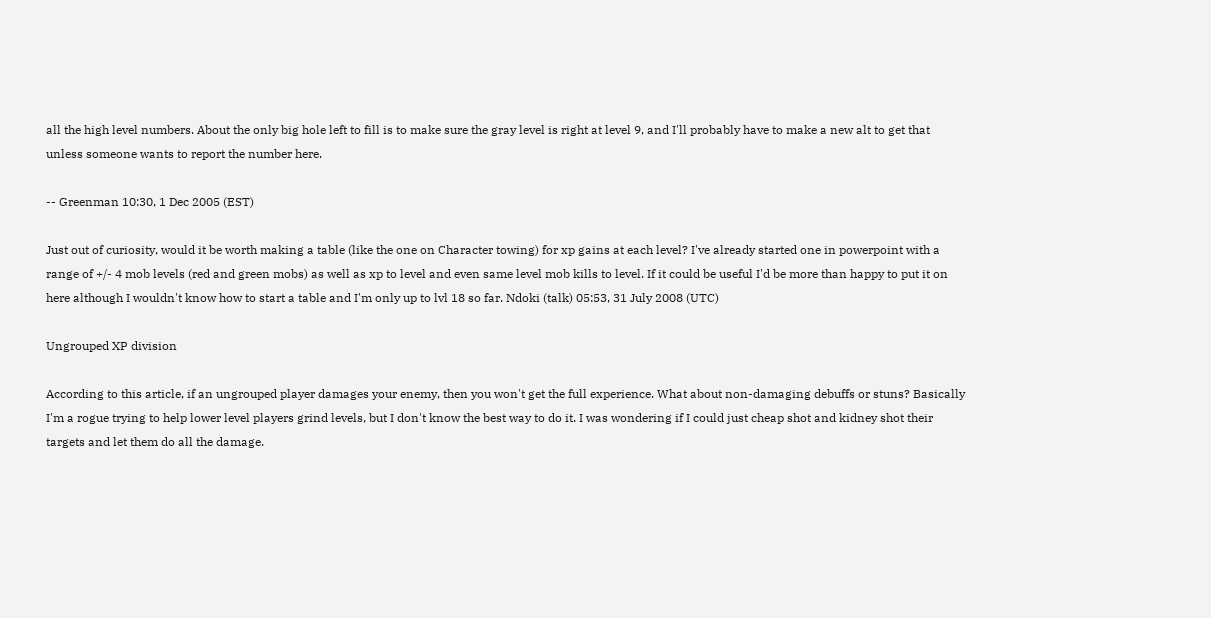all the high level numbers. About the only big hole left to fill is to make sure the gray level is right at level 9, and I'll probably have to make a new alt to get that unless someone wants to report the number here.

-- Greenman 10:30, 1 Dec 2005 (EST)

Just out of curiosity, would it be worth making a table (like the one on Character towing) for xp gains at each level? I've already started one in powerpoint with a range of +/- 4 mob levels (red and green mobs) as well as xp to level and even same level mob kills to level. If it could be useful I'd be more than happy to put it on here although I wouldn't know how to start a table and I'm only up to lvl 18 so far. Ndoki (talk) 05:53, 31 July 2008 (UTC)

Ungrouped XP division

According to this article, if an ungrouped player damages your enemy, then you won't get the full experience. What about non-damaging debuffs or stuns? Basically I'm a rogue trying to help lower level players grind levels, but I don't know the best way to do it. I was wondering if I could just cheap shot and kidney shot their targets and let them do all the damage.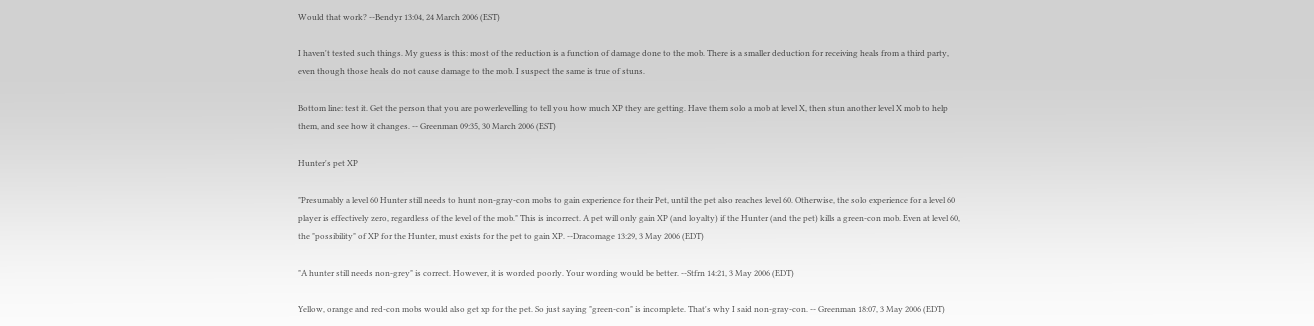Would that work? --Bendyr 13:04, 24 March 2006 (EST)

I haven't tested such things. My guess is this: most of the reduction is a function of damage done to the mob. There is a smaller deduction for receiving heals from a third party, even though those heals do not cause damage to the mob. I suspect the same is true of stuns.

Bottom line: test it. Get the person that you are powerlevelling to tell you how much XP they are getting. Have them solo a mob at level X, then stun another level X mob to help them, and see how it changes. -- Greenman 09:35, 30 March 2006 (EST)

Hunter's pet XP

"Presumably a level 60 Hunter still needs to hunt non-gray-con mobs to gain experience for their Pet, until the pet also reaches level 60. Otherwise, the solo experience for a level 60 player is effectively zero, regardless of the level of the mob." This is incorrect. A pet will only gain XP (and loyalty) if the Hunter (and the pet) kills a green-con mob. Even at level 60, the "possibility" of XP for the Hunter, must exists for the pet to gain XP. --Dracomage 13:29, 3 May 2006 (EDT)

"A hunter still needs non-grey" is correct. However, it is worded poorly. Your wording would be better. --Stfrn 14:21, 3 May 2006 (EDT)

Yellow, orange and red-con mobs would also get xp for the pet. So just saying "green-con" is incomplete. That's why I said non-gray-con. -- Greenman 18:07, 3 May 2006 (EDT)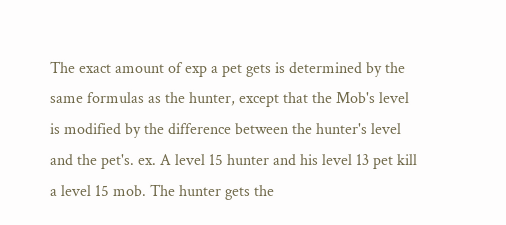The exact amount of exp a pet gets is determined by the same formulas as the hunter, except that the Mob's level is modified by the difference between the hunter's level and the pet's. ex. A level 15 hunter and his level 13 pet kill a level 15 mob. The hunter gets the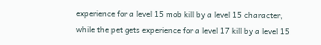experience for a level 15 mob kill by a level 15 character, while the pet gets experience for a level 17 kill by a level 15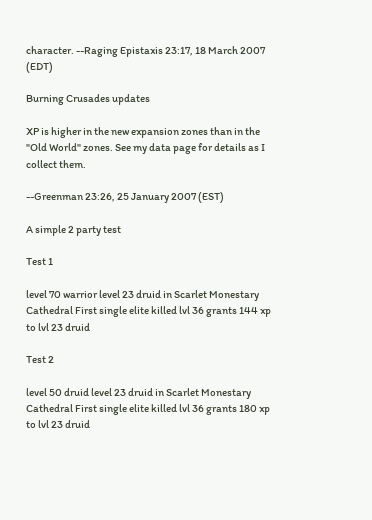character. --Raging Epistaxis 23:17, 18 March 2007 (EDT)

Burning Crusades updates

XP is higher in the new expansion zones than in the "Old World" zones. See my data page for details as I collect them.

--Greenman 23:26, 25 January 2007 (EST)

A simple 2 party test

Test 1

level 70 warrior level 23 druid in Scarlet Monestary Cathedral First single elite killed lvl 36 grants 144 xp to lvl 23 druid

Test 2

level 50 druid level 23 druid in Scarlet Monestary Cathedral First single elite killed lvl 36 grants 180 xp to lvl 23 druid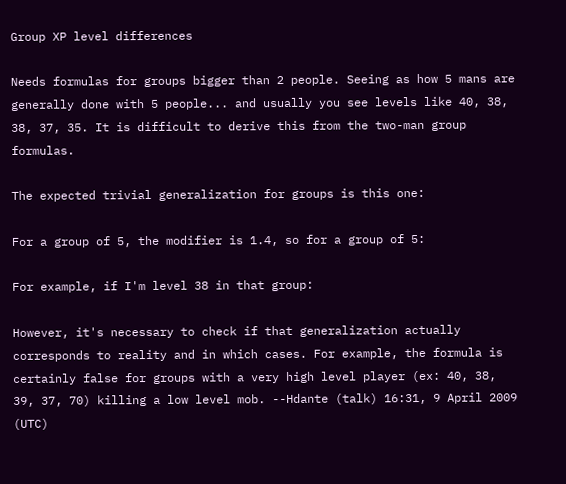Group XP level differences

Needs formulas for groups bigger than 2 people. Seeing as how 5 mans are generally done with 5 people... and usually you see levels like 40, 38, 38, 37, 35. It is difficult to derive this from the two-man group formulas.

The expected trivial generalization for groups is this one:

For a group of 5, the modifier is 1.4, so for a group of 5:

For example, if I'm level 38 in that group:

However, it's necessary to check if that generalization actually corresponds to reality and in which cases. For example, the formula is certainly false for groups with a very high level player (ex: 40, 38, 39, 37, 70) killing a low level mob. --Hdante (talk) 16:31, 9 April 2009 (UTC)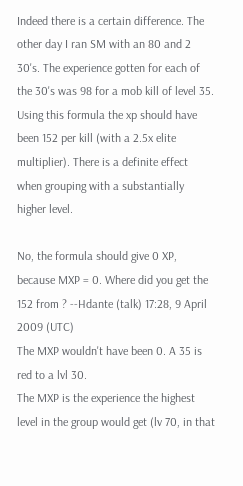Indeed there is a certain difference. The other day I ran SM with an 80 and 2 30's. The experience gotten for each of the 30's was 98 for a mob kill of level 35. Using this formula the xp should have been 152 per kill (with a 2.5x elite multiplier). There is a definite effect when grouping with a substantially higher level.

No, the formula should give 0 XP, because MXP = 0. Where did you get the 152 from ? --Hdante (talk) 17:28, 9 April 2009 (UTC)
The MXP wouldn't have been 0. A 35 is red to a lvl 30.
The MXP is the experience the highest level in the group would get (lv 70, in that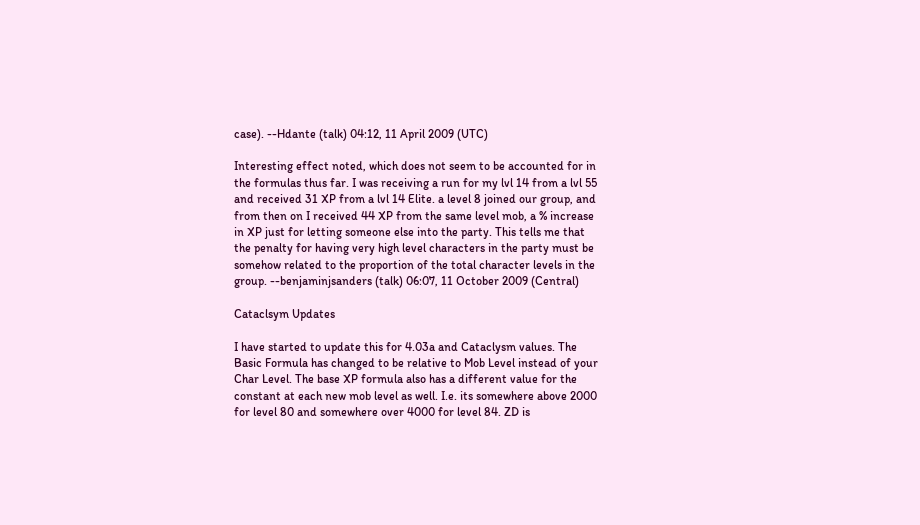case). --Hdante (talk) 04:12, 11 April 2009 (UTC)

Interesting effect noted, which does not seem to be accounted for in the formulas thus far. I was receiving a run for my lvl 14 from a lvl 55 and received 31 XP from a lvl 14 Elite. a level 8 joined our group, and from then on I received 44 XP from the same level mob, a % increase in XP just for letting someone else into the party. This tells me that the penalty for having very high level characters in the party must be somehow related to the proportion of the total character levels in the group. --benjaminjsanders (talk) 06:07, 11 October 2009 (Central)

Cataclsym Updates

I have started to update this for 4.03a and Cataclysm values. The Basic Formula has changed to be relative to Mob Level instead of your Char Level. The base XP formula also has a different value for the constant at each new mob level as well. I.e. its somewhere above 2000 for level 80 and somewhere over 4000 for level 84. ZD is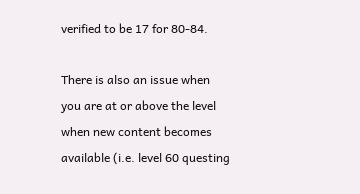verified to be 17 for 80-84.

There is also an issue when you are at or above the level when new content becomes available (i.e. level 60 questing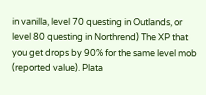in vanilla, level 70 questing in Outlands, or level 80 questing in Northrend) The XP that you get drops by 90% for the same level mob (reported value). Plata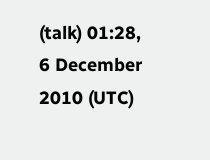(talk) 01:28, 6 December 2010 (UTC)